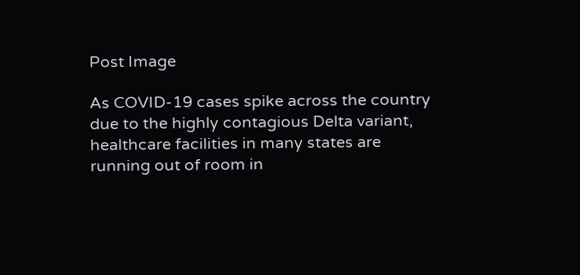Post Image

As COVID-19 cases spike across the country due to the highly contagious Delta variant, healthcare facilities in many states are running out of room in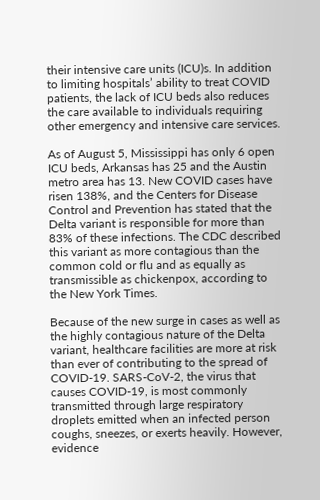their intensive care units (ICU)s. In addition to limiting hospitals’ ability to treat COVID patients, the lack of ICU beds also reduces the care available to individuals requiring other emergency and intensive care services.

As of August 5, Mississippi has only 6 open ICU beds, Arkansas has 25 and the Austin metro area has 13. New COVID cases have risen 138%, and the Centers for Disease Control and Prevention has stated that the Delta variant is responsible for more than 83% of these infections. The CDC described this variant as more contagious than the common cold or flu and as equally as transmissible as chickenpox, according to the New York Times.

Because of the new surge in cases as well as the highly contagious nature of the Delta variant, healthcare facilities are more at risk than ever of contributing to the spread of COVID-19. SARS-CoV-2, the virus that causes COVID-19, is most commonly transmitted through large respiratory droplets emitted when an infected person coughs, sneezes, or exerts heavily. However, evidence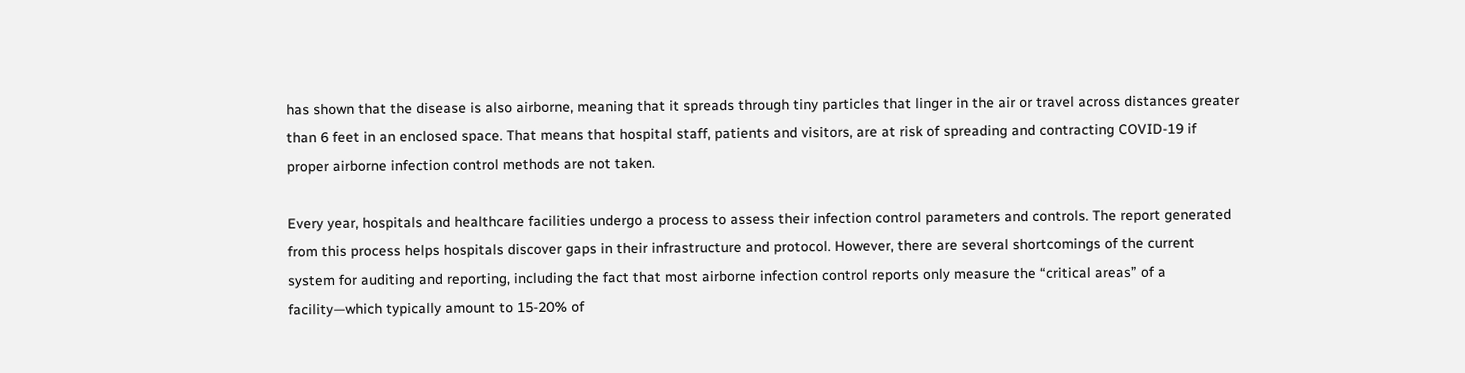has shown that the disease is also airborne, meaning that it spreads through tiny particles that linger in the air or travel across distances greater than 6 feet in an enclosed space. That means that hospital staff, patients and visitors, are at risk of spreading and contracting COVID-19 if proper airborne infection control methods are not taken.

Every year, hospitals and healthcare facilities undergo a process to assess their infection control parameters and controls. The report generated from this process helps hospitals discover gaps in their infrastructure and protocol. However, there are several shortcomings of the current system for auditing and reporting, including the fact that most airborne infection control reports only measure the “critical areas” of a facility—which typically amount to 15-20% of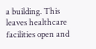a building. This leaves healthcare facilities open and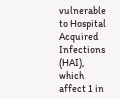vulnerable to Hospital Acquired Infections (HAI), which affect 1 in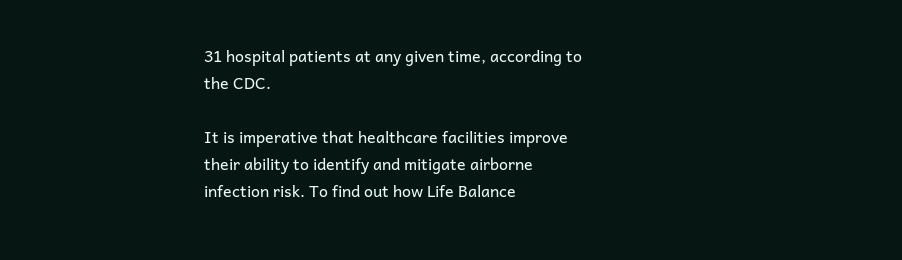31 hospital patients at any given time, according to the CDC.

It is imperative that healthcare facilities improve their ability to identify and mitigate airborne infection risk. To find out how Life Balance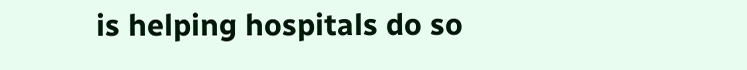is helping hospitals do so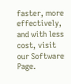faster, more effectively, and with less cost, visit our Software Page.